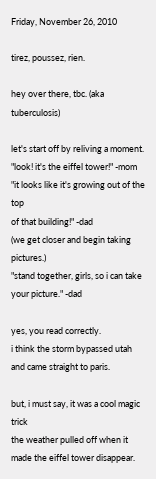Friday, November 26, 2010

tirez, poussez, rien.

hey over there, tbc. (aka tuberculosis)

let's start off by reliving a moment.
"look! it's the eiffel tower!" -mom
"it looks like it's growing out of the top
of that building!" -dad
(we get closer and begin taking pictures.)
"stand together, girls, so i can take your picture." -dad

yes, you read correctly.
i think the storm bypassed utah
and came straight to paris.

but, i must say, it was a cool magic trick
the weather pulled off when it
made the eiffel tower disappear.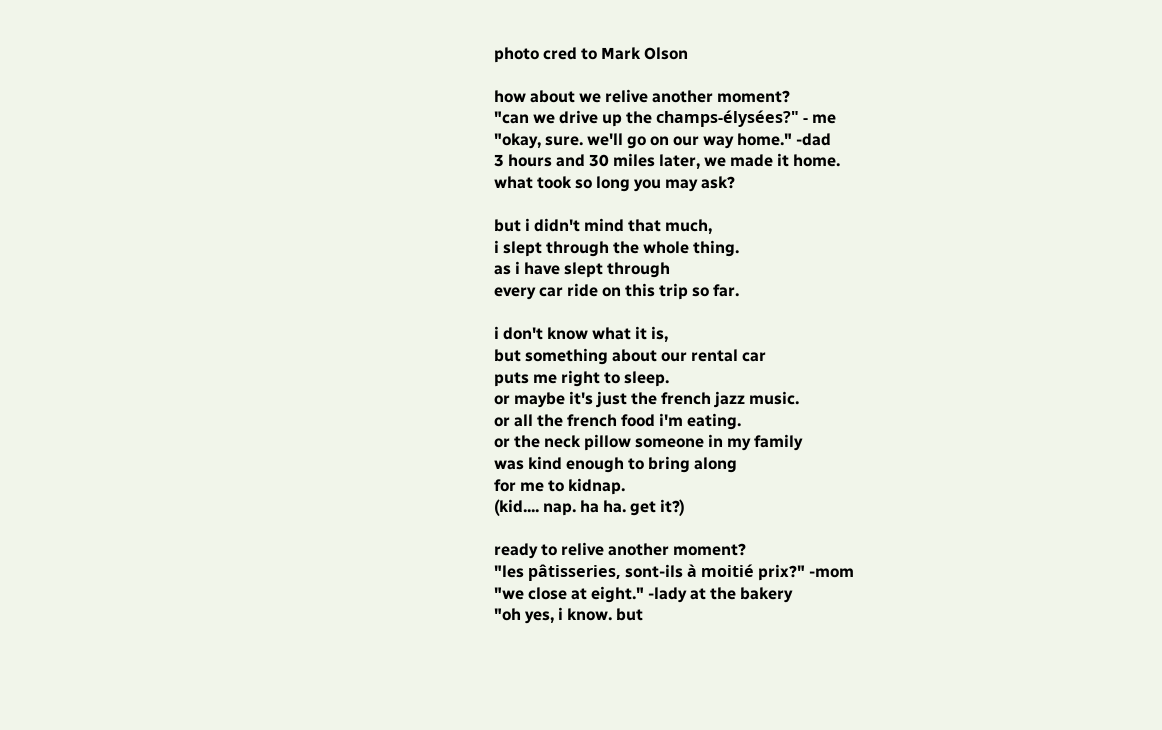photo cred to Mark Olson

how about we relive another moment?
"can we drive up the champs-élysées?" - me
"okay, sure. we'll go on our way home." -dad
3 hours and 30 miles later, we made it home.
what took so long you may ask?

but i didn't mind that much,
i slept through the whole thing.
as i have slept through
every car ride on this trip so far.

i don't know what it is,
but something about our rental car
puts me right to sleep.
or maybe it's just the french jazz music.
or all the french food i'm eating.
or the neck pillow someone in my family
was kind enough to bring along
for me to kidnap.
(kid.... nap. ha ha. get it?)

ready to relive another moment?
"les pâtisseries, sont-ils à moitié prix?" -mom
"we close at eight." -lady at the bakery
"oh yes, i know. but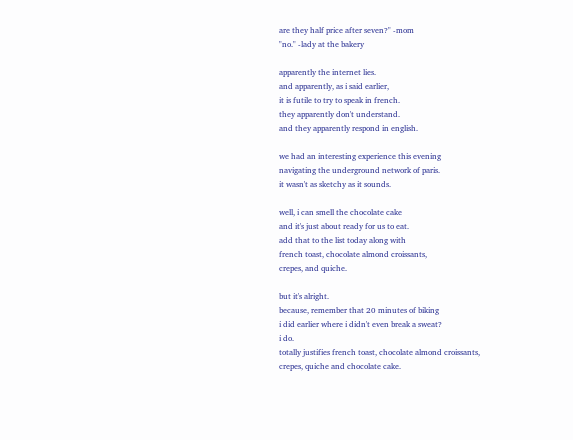are they half price after seven?" -mom
"no." -lady at the bakery

apparently the internet lies.
and apparently, as i said earlier,
it is futile to try to speak in french.
they apparently don't understand.
and they apparently respond in english.

we had an interesting experience this evening
navigating the underground network of paris.
it wasn't as sketchy as it sounds.

well, i can smell the chocolate cake
and it's just about ready for us to eat.
add that to the list today along with
french toast, chocolate almond croissants,
crepes, and quiche.

but it's alright.
because, remember that 20 minutes of biking
i did earlier where i didn't even break a sweat?
i do.
totally justifies french toast, chocolate almond croissants,
crepes, quiche and chocolate cake.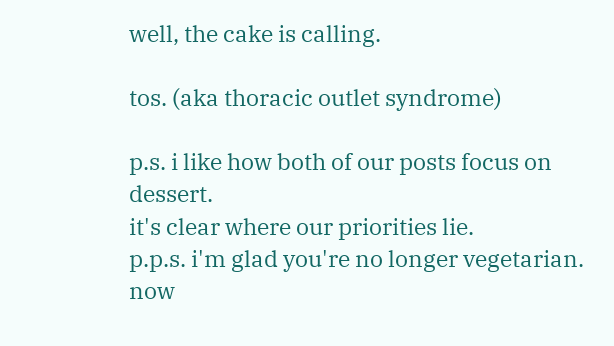well, the cake is calling.

tos. (aka thoracic outlet syndrome)

p.s. i like how both of our posts focus on dessert.
it's clear where our priorities lie.
p.p.s. i'm glad you're no longer vegetarian.
now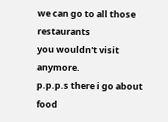we can go to all those restaurants
you wouldn't visit anymore.
p.p.p.s there i go about food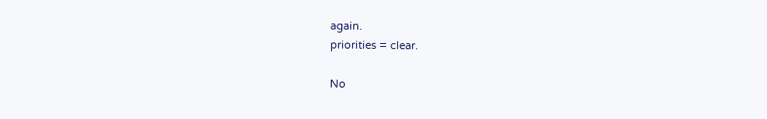again.
priorities = clear.

No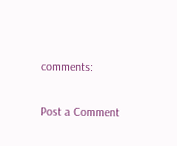comments:

Post a Comment